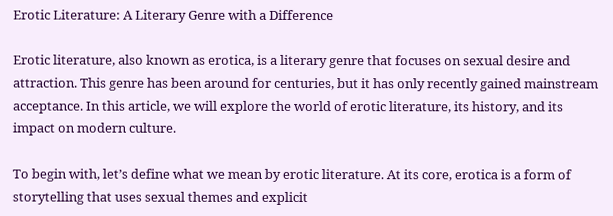Erotic Literature: A Literary Genre with a Difference

Erotic literature, also known as erotica, is a literary genre that focuses on sexual desire and attraction. This genre has been around for centuries, but it has only recently gained mainstream acceptance. In this article, we will explore the world of erotic literature, its history, and its impact on modern culture.

To begin with, let’s define what we mean by erotic literature. At its core, erotica is a form of storytelling that uses sexual themes and explicit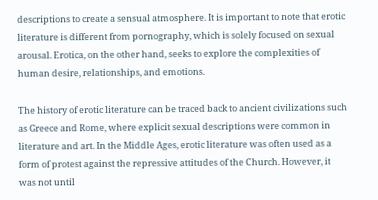descriptions to create a sensual atmosphere. It is important to note that erotic literature is different from pornography, which is solely focused on sexual arousal. Erotica, on the other hand, seeks to explore the complexities of human desire, relationships, and emotions.

The history of erotic literature can be traced back to ancient civilizations such as Greece and Rome, where explicit sexual descriptions were common in literature and art. In the Middle Ages, erotic literature was often used as a form of protest against the repressive attitudes of the Church. However, it was not until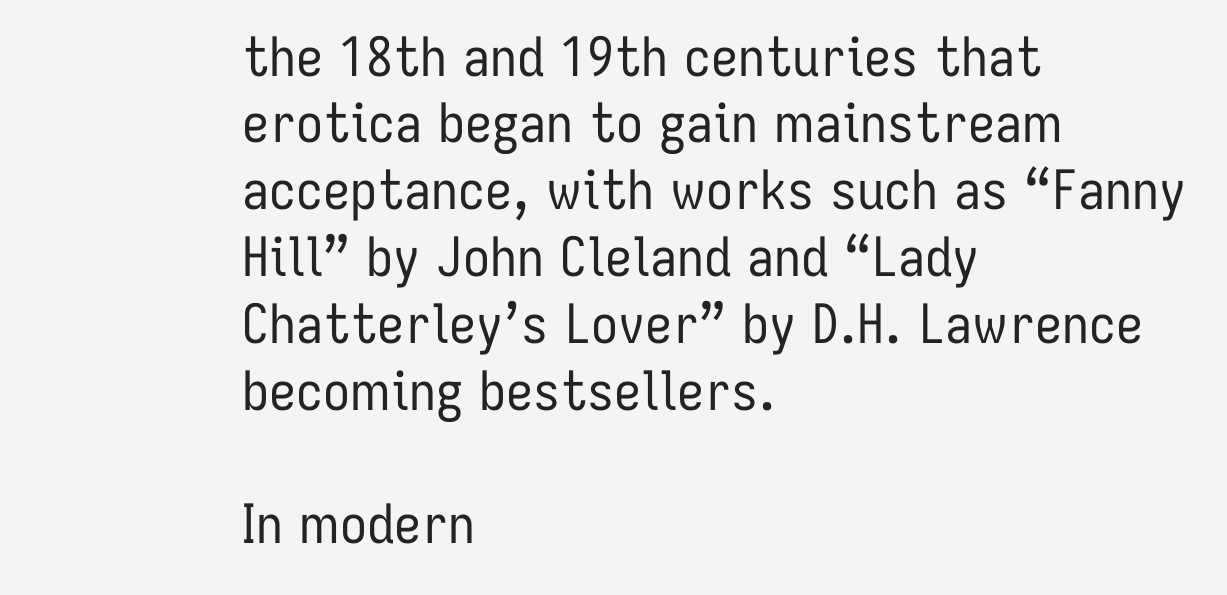the 18th and 19th centuries that erotica began to gain mainstream acceptance, with works such as “Fanny Hill” by John Cleland and “Lady Chatterley’s Lover” by D.H. Lawrence becoming bestsellers.

In modern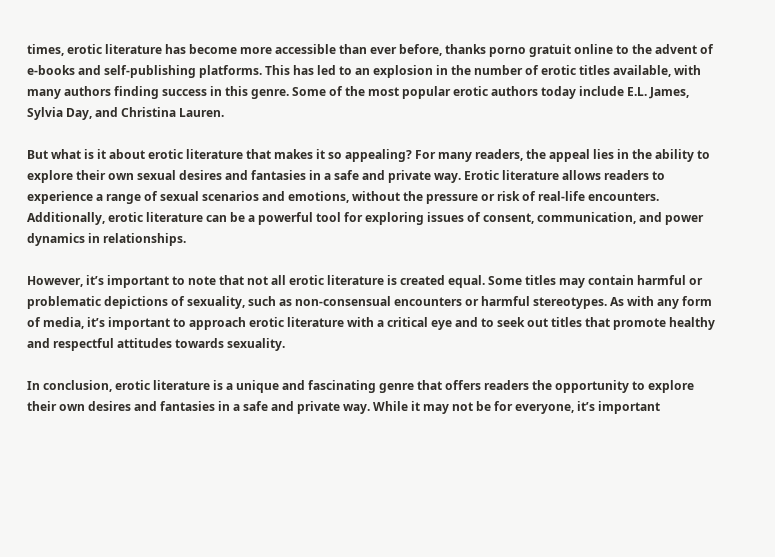times, erotic literature has become more accessible than ever before, thanks porno gratuit online to the advent of e-books and self-publishing platforms. This has led to an explosion in the number of erotic titles available, with many authors finding success in this genre. Some of the most popular erotic authors today include E.L. James, Sylvia Day, and Christina Lauren.

But what is it about erotic literature that makes it so appealing? For many readers, the appeal lies in the ability to explore their own sexual desires and fantasies in a safe and private way. Erotic literature allows readers to experience a range of sexual scenarios and emotions, without the pressure or risk of real-life encounters. Additionally, erotic literature can be a powerful tool for exploring issues of consent, communication, and power dynamics in relationships.

However, it’s important to note that not all erotic literature is created equal. Some titles may contain harmful or problematic depictions of sexuality, such as non-consensual encounters or harmful stereotypes. As with any form of media, it’s important to approach erotic literature with a critical eye and to seek out titles that promote healthy and respectful attitudes towards sexuality.

In conclusion, erotic literature is a unique and fascinating genre that offers readers the opportunity to explore their own desires and fantasies in a safe and private way. While it may not be for everyone, it’s important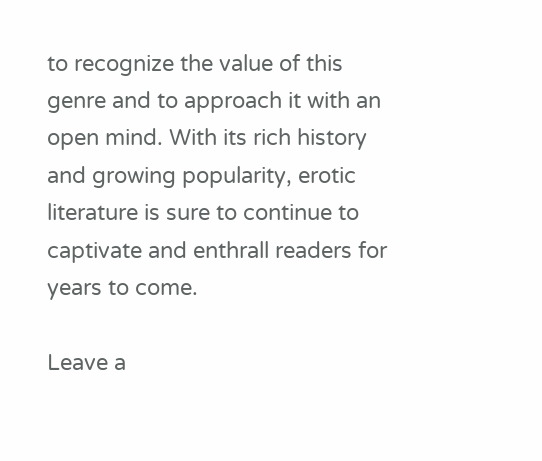to recognize the value of this genre and to approach it with an open mind. With its rich history and growing popularity, erotic literature is sure to continue to captivate and enthrall readers for years to come.

Leave a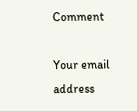Comment

Your email address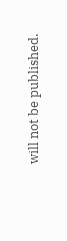will not be published.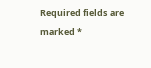Required fields are marked *